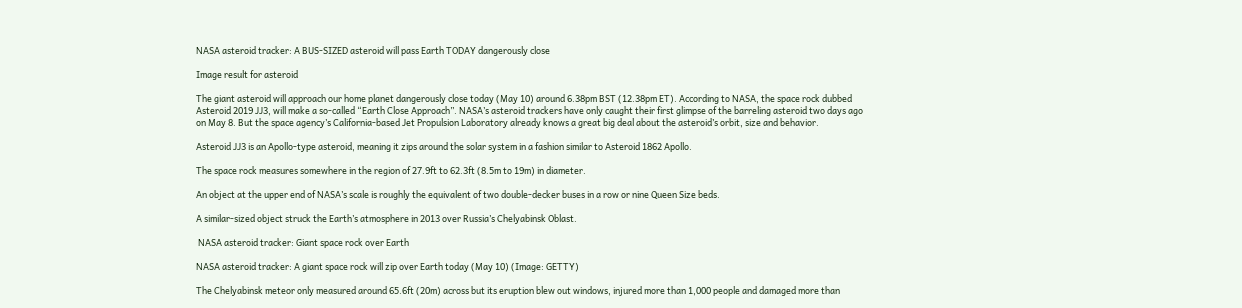NASA asteroid tracker: A BUS-SIZED asteroid will pass Earth TODAY dangerously close

Image result for asteroid

The giant asteroid will approach our home planet dangerously close today (May 10) around 6.38pm BST (12.38pm ET). According to NASA, the space rock dubbed Asteroid 2019 JJ3, will make a so-called “Earth Close Approach”. NASA’s asteroid trackers have only caught their first glimpse of the barreling asteroid two days ago on May 8. But the space agency’s California-based Jet Propulsion Laboratory already knows a great big deal about the asteroid’s orbit, size and behavior.

Asteroid JJ3 is an Apollo-type asteroid, meaning it zips around the solar system in a fashion similar to Asteroid 1862 Apollo.

The space rock measures somewhere in the region of 27.9ft to 62.3ft (8.5m to 19m) in diameter.

An object at the upper end of NASA’s scale is roughly the equivalent of two double-decker buses in a row or nine Queen Size beds.

A similar-sized object struck the Earth’s atmosphere in 2013 over Russia’s Chelyabinsk Oblast.

 NASA asteroid tracker: Giant space rock over Earth

NASA asteroid tracker: A giant space rock will zip over Earth today (May 10) (Image: GETTY)

The Chelyabinsk meteor only measured around 65.6ft (20m) across but its eruption blew out windows, injured more than 1,000 people and damaged more than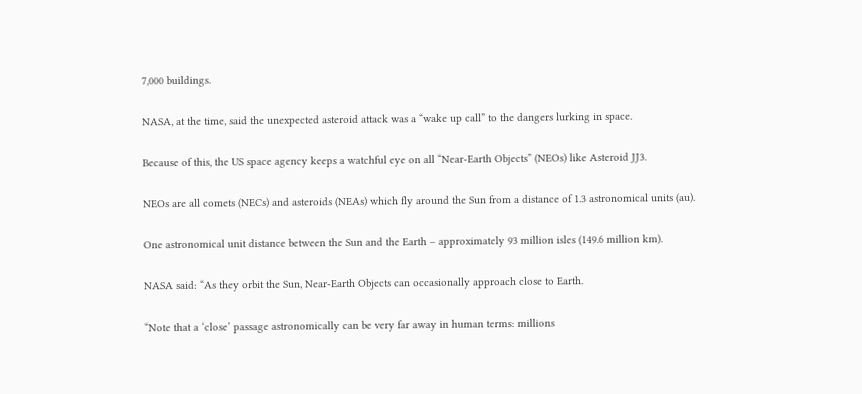7,000 buildings.

NASA, at the time, said the unexpected asteroid attack was a “wake up call” to the dangers lurking in space.

Because of this, the US space agency keeps a watchful eye on all “Near-Earth Objects” (NEOs) like Asteroid JJ3.

NEOs are all comets (NECs) and asteroids (NEAs) which fly around the Sun from a distance of 1.3 astronomical units (au).

One astronomical unit distance between the Sun and the Earth – approximately 93 million isles (149.6 million km).

NASA said: “As they orbit the Sun, Near-Earth Objects can occasionally approach close to Earth.

“Note that a ‘close’ passage astronomically can be very far away in human terms: millions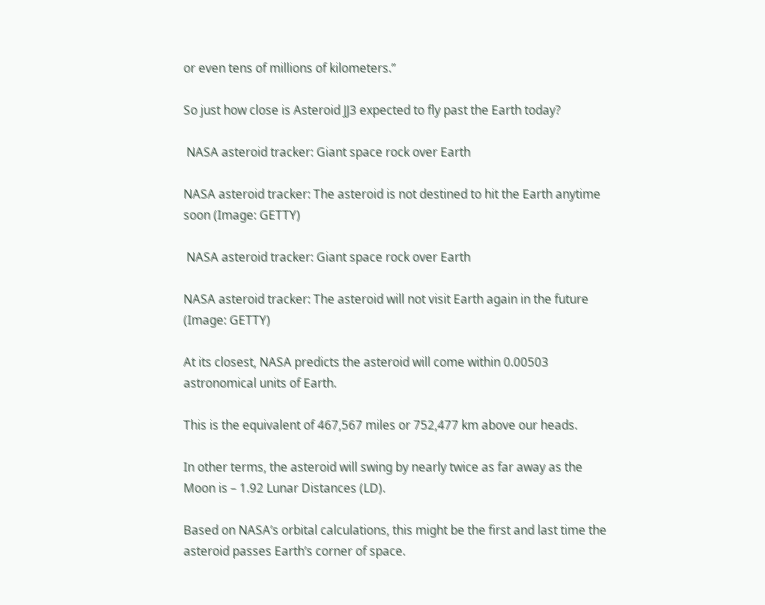or even tens of millions of kilometers.”

So just how close is Asteroid JJ3 expected to fly past the Earth today?

 NASA asteroid tracker: Giant space rock over Earth

NASA asteroid tracker: The asteroid is not destined to hit the Earth anytime soon (Image: GETTY)

 NASA asteroid tracker: Giant space rock over Earth

NASA asteroid tracker: The asteroid will not visit Earth again in the future (Image: GETTY)

At its closest, NASA predicts the asteroid will come within 0.00503 astronomical units of Earth.

This is the equivalent of 467,567 miles or 752,477 km above our heads.

In other terms, the asteroid will swing by nearly twice as far away as the Moon is – 1.92 Lunar Distances (LD).

Based on NASA’s orbital calculations, this might be the first and last time the asteroid passes Earth’s corner of space.